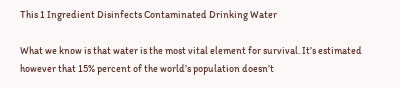This 1 Ingredient Disinfects Contaminated Drinking Water

What we know is that water is the most vital element for survival. It’s estimated however that 15% percent of the world’s population doesn’t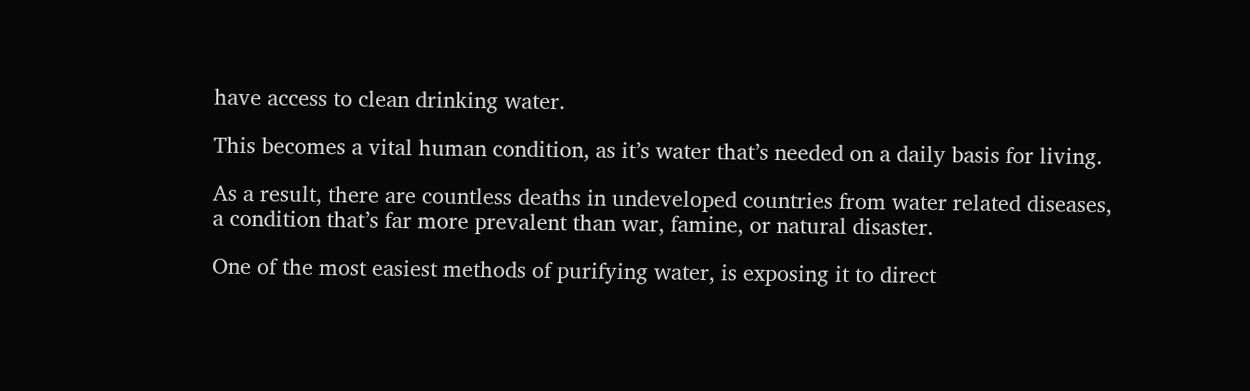have access to clean drinking water.

This becomes a vital human condition, as it’s water that’s needed on a daily basis for living.

As a result, there are countless deaths in undeveloped countries from water related diseases, a condition that’s far more prevalent than war, famine, or natural disaster.

One of the most easiest methods of purifying water, is exposing it to direct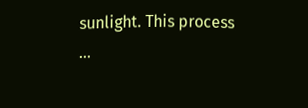sunlight. This process …